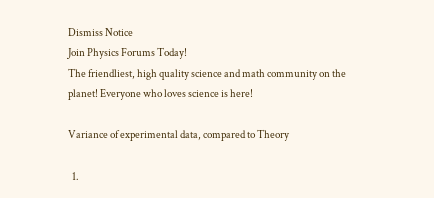Dismiss Notice
Join Physics Forums Today!
The friendliest, high quality science and math community on the planet! Everyone who loves science is here!

Variance of experimental data, compared to Theory

  1.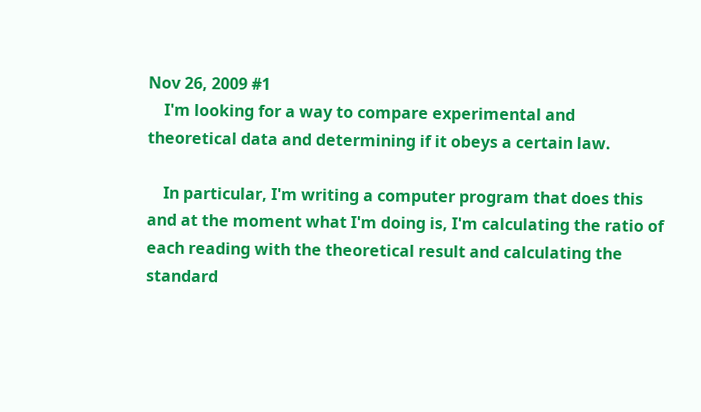Nov 26, 2009 #1
    I'm looking for a way to compare experimental and theoretical data and determining if it obeys a certain law.

    In particular, I'm writing a computer program that does this and at the moment what I'm doing is, I'm calculating the ratio of each reading with the theoretical result and calculating the standard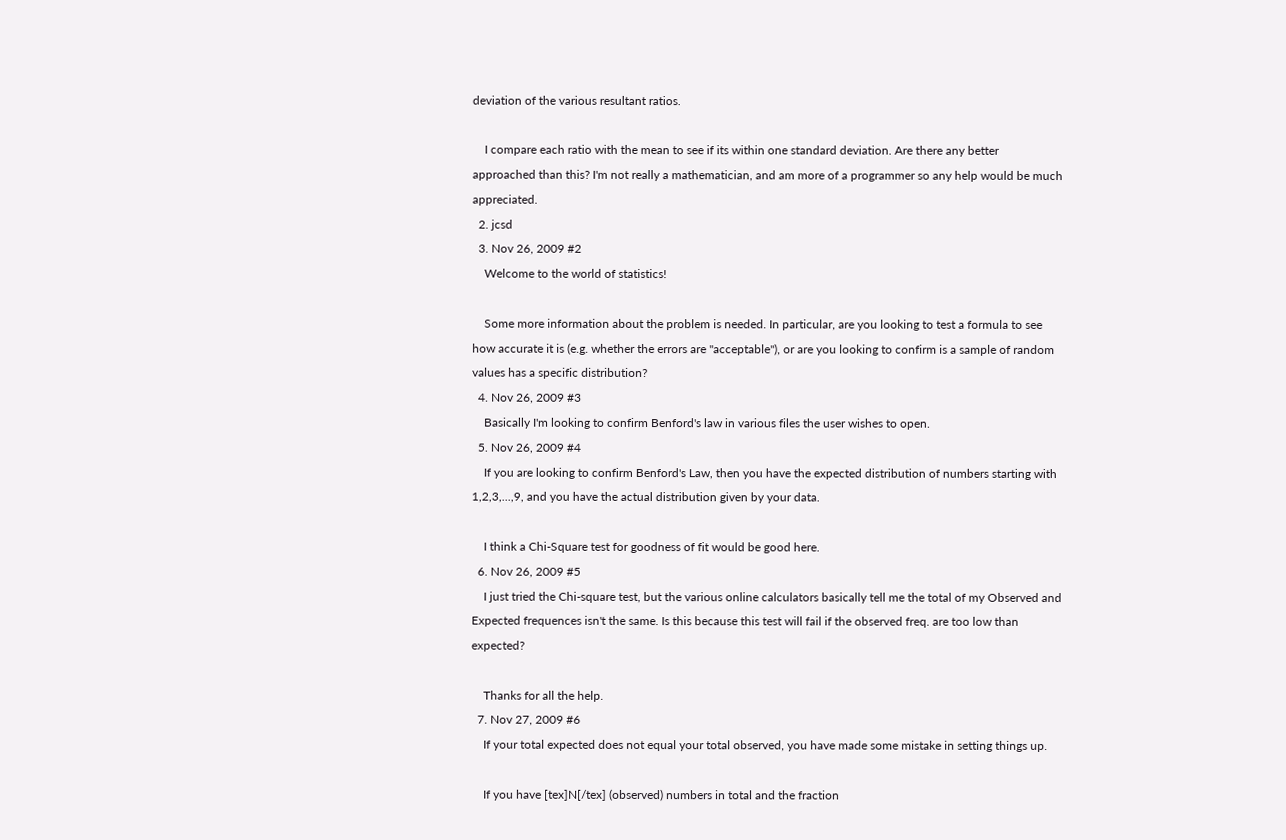deviation of the various resultant ratios.

    I compare each ratio with the mean to see if its within one standard deviation. Are there any better approached than this? I'm not really a mathematician, and am more of a programmer so any help would be much appreciated.
  2. jcsd
  3. Nov 26, 2009 #2
    Welcome to the world of statistics!

    Some more information about the problem is needed. In particular, are you looking to test a formula to see how accurate it is (e.g. whether the errors are "acceptable"), or are you looking to confirm is a sample of random values has a specific distribution?
  4. Nov 26, 2009 #3
    Basically I'm looking to confirm Benford's law in various files the user wishes to open.
  5. Nov 26, 2009 #4
    If you are looking to confirm Benford's Law, then you have the expected distribution of numbers starting with 1,2,3,...,9, and you have the actual distribution given by your data.

    I think a Chi-Square test for goodness of fit would be good here.
  6. Nov 26, 2009 #5
    I just tried the Chi-square test, but the various online calculators basically tell me the total of my Observed and Expected frequences isn't the same. Is this because this test will fail if the observed freq. are too low than expected?

    Thanks for all the help.
  7. Nov 27, 2009 #6
    If your total expected does not equal your total observed, you have made some mistake in setting things up.

    If you have [tex]N[/tex] (observed) numbers in total and the fraction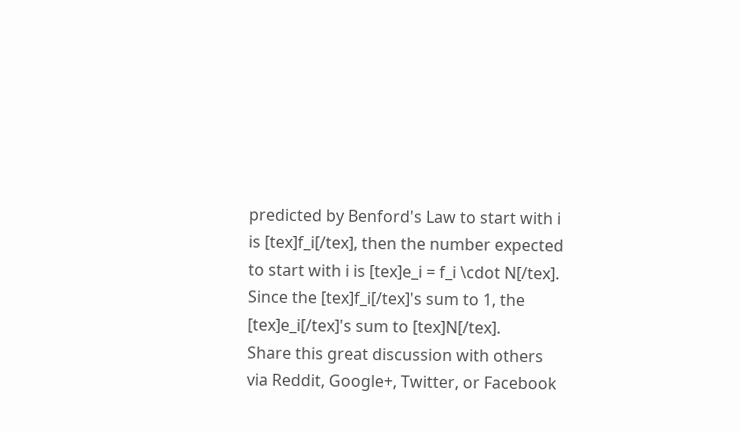predicted by Benford's Law to start with i is [tex]f_i[/tex], then the number expected to start with i is [tex]e_i = f_i \cdot N[/tex]. Since the [tex]f_i[/tex]'s sum to 1, the [tex]e_i[/tex]'s sum to [tex]N[/tex].
Share this great discussion with others via Reddit, Google+, Twitter, or Facebook